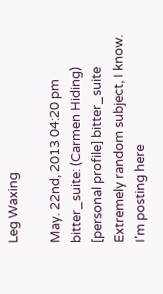Leg Waxing

May. 22nd, 2013 04:20 pm
bitter_suite: (Carmen Hiding)
[personal profile] bitter_suite
Extremely random subject, I know. I'm posting here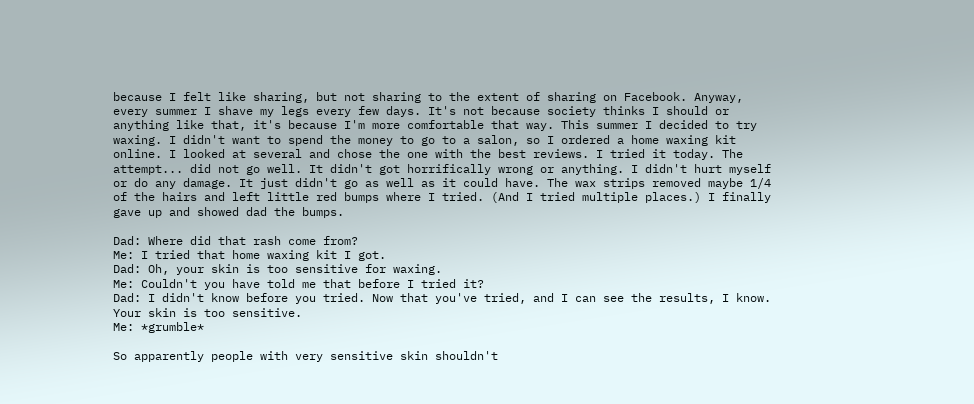because I felt like sharing, but not sharing to the extent of sharing on Facebook. Anyway, every summer I shave my legs every few days. It's not because society thinks I should or anything like that, it's because I'm more comfortable that way. This summer I decided to try waxing. I didn't want to spend the money to go to a salon, so I ordered a home waxing kit online. I looked at several and chose the one with the best reviews. I tried it today. The attempt... did not go well. It didn't got horrifically wrong or anything. I didn't hurt myself or do any damage. It just didn't go as well as it could have. The wax strips removed maybe 1/4 of the hairs and left little red bumps where I tried. (And I tried multiple places.) I finally gave up and showed dad the bumps.

Dad: Where did that rash come from?
Me: I tried that home waxing kit I got.
Dad: Oh, your skin is too sensitive for waxing.
Me: Couldn't you have told me that before I tried it?
Dad: I didn't know before you tried. Now that you've tried, and I can see the results, I know. Your skin is too sensitive.
Me: *grumble*

So apparently people with very sensitive skin shouldn't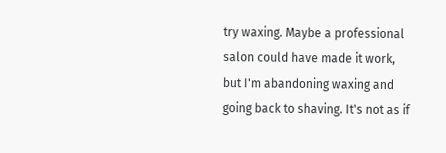try waxing. Maybe a professional salon could have made it work, but I'm abandoning waxing and going back to shaving. It's not as if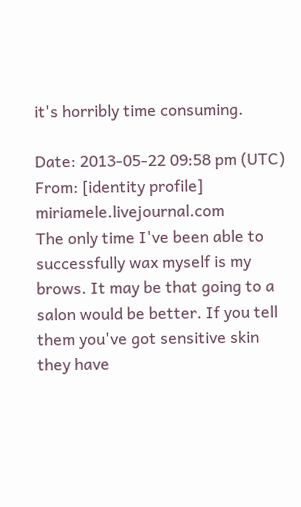it's horribly time consuming.

Date: 2013-05-22 09:58 pm (UTC)
From: [identity profile] miriamele.livejournal.com
The only time I've been able to successfully wax myself is my brows. It may be that going to a salon would be better. If you tell them you've got sensitive skin they have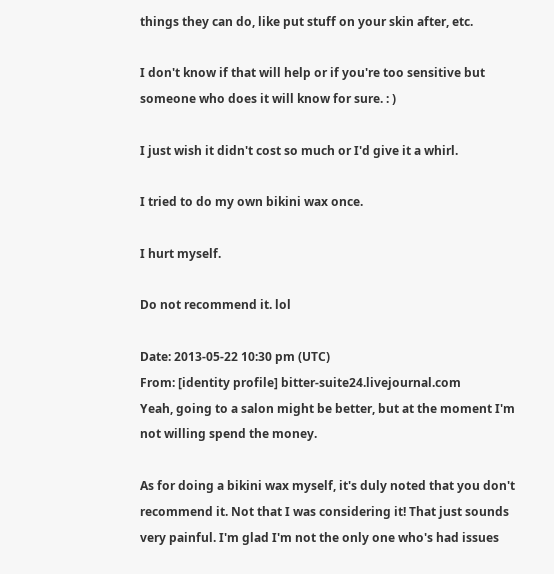things they can do, like put stuff on your skin after, etc.

I don't know if that will help or if you're too sensitive but someone who does it will know for sure. : )

I just wish it didn't cost so much or I'd give it a whirl.

I tried to do my own bikini wax once.

I hurt myself.

Do not recommend it. lol

Date: 2013-05-22 10:30 pm (UTC)
From: [identity profile] bitter-suite24.livejournal.com
Yeah, going to a salon might be better, but at the moment I'm not willing spend the money.

As for doing a bikini wax myself, it's duly noted that you don't recommend it. Not that I was considering it! That just sounds very painful. I'm glad I'm not the only one who's had issues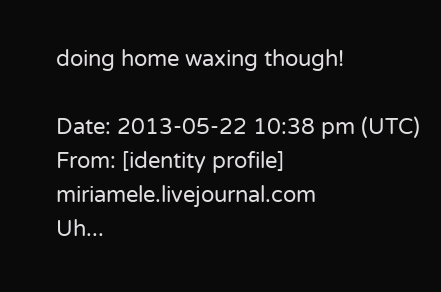doing home waxing though!

Date: 2013-05-22 10:38 pm (UTC)
From: [identity profile] miriamele.livejournal.com
Uh...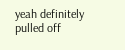yeah definitely pulled off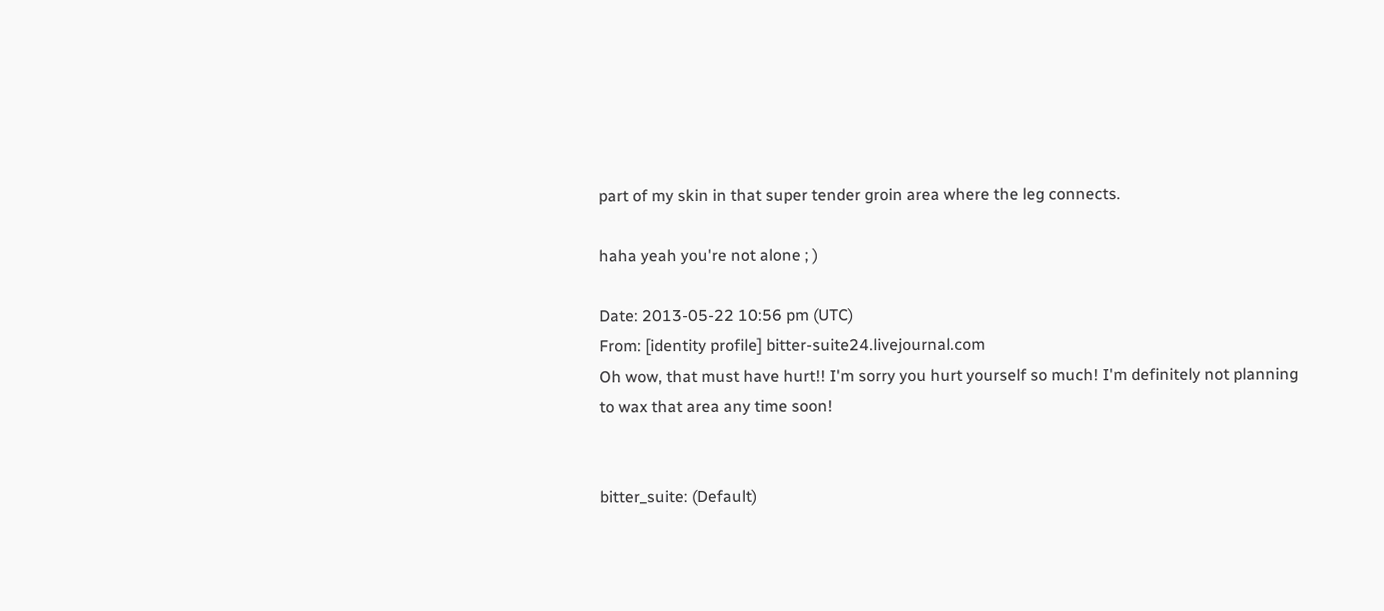part of my skin in that super tender groin area where the leg connects.

haha yeah you're not alone ; )

Date: 2013-05-22 10:56 pm (UTC)
From: [identity profile] bitter-suite24.livejournal.com
Oh wow, that must have hurt!! I'm sorry you hurt yourself so much! I'm definitely not planning to wax that area any time soon!


bitter_suite: (Default)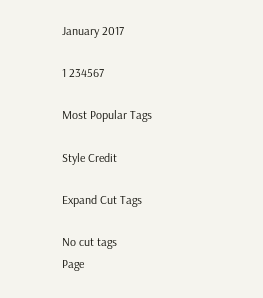January 2017

1 234567

Most Popular Tags

Style Credit

Expand Cut Tags

No cut tags
Page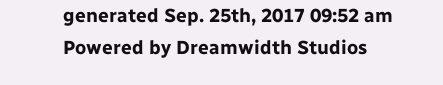generated Sep. 25th, 2017 09:52 am
Powered by Dreamwidth Studios